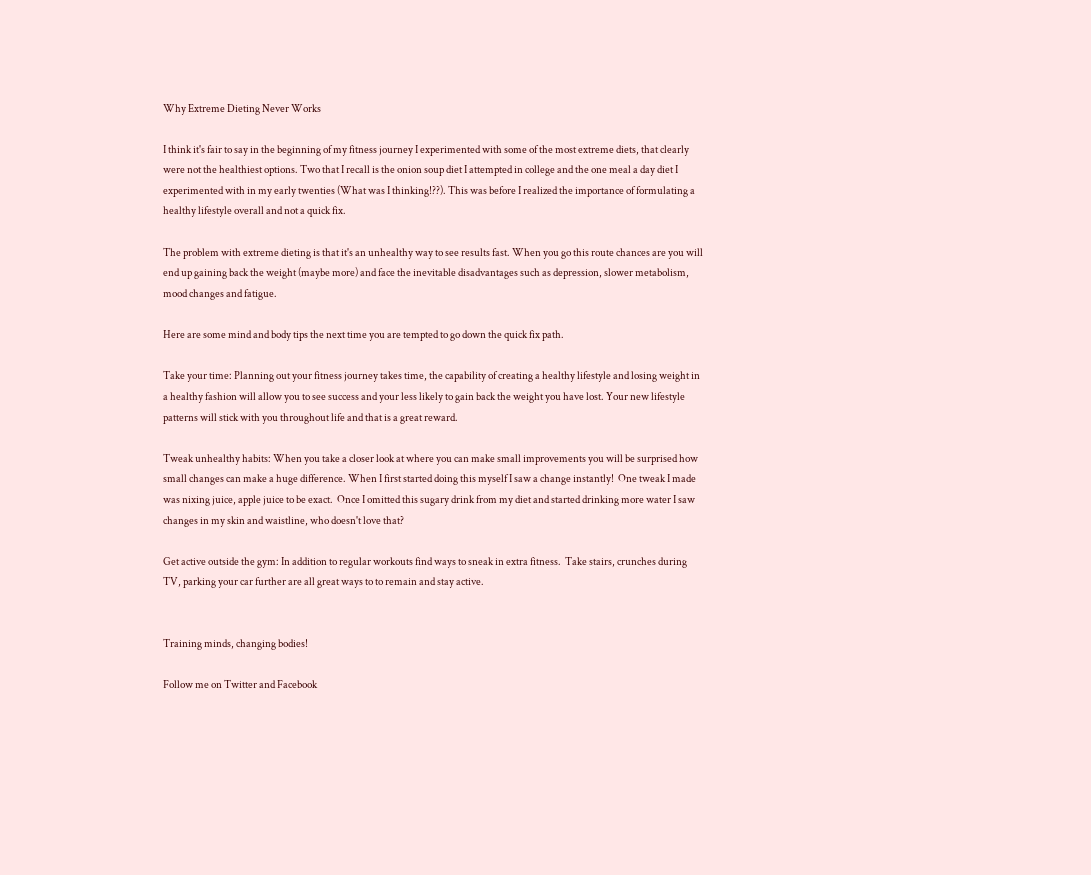Why Extreme Dieting Never Works

I think it's fair to say in the beginning of my fitness journey I experimented with some of the most extreme diets, that clearly were not the healthiest options. Two that I recall is the onion soup diet I attempted in college and the one meal a day diet I experimented with in my early twenties (What was I thinking!??). This was before I realized the importance of formulating a healthy lifestyle overall and not a quick fix.

The problem with extreme dieting is that it's an unhealthy way to see results fast. When you go this route chances are you will end up gaining back the weight (maybe more) and face the inevitable disadvantages such as depression, slower metabolism, mood changes and fatigue.

Here are some mind and body tips the next time you are tempted to go down the quick fix path.

Take your time: Planning out your fitness journey takes time, the capability of creating a healthy lifestyle and losing weight in a healthy fashion will allow you to see success and your less likely to gain back the weight you have lost. Your new lifestyle patterns will stick with you throughout life and that is a great reward.

Tweak unhealthy habits: When you take a closer look at where you can make small improvements you will be surprised how small changes can make a huge difference. When I first started doing this myself I saw a change instantly!  One tweak I made was nixing juice, apple juice to be exact.  Once I omitted this sugary drink from my diet and started drinking more water I saw changes in my skin and waistline, who doesn't love that?

Get active outside the gym: In addition to regular workouts find ways to sneak in extra fitness.  Take stairs, crunches during TV, parking your car further are all great ways to to remain and stay active.


Training minds, changing bodies!

Follow me on Twitter and Facebook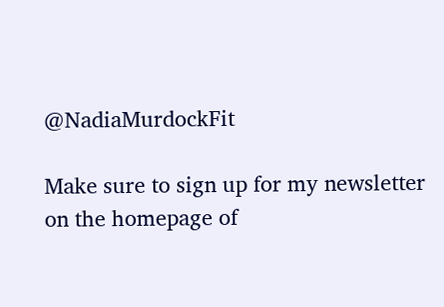@NadiaMurdockFit

Make sure to sign up for my newsletter on the homepage of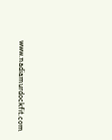www.nadiamurdockfit.com